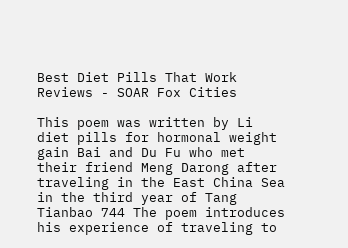Best Diet Pills That Work Reviews - SOAR Fox Cities

This poem was written by Li diet pills for hormonal weight gain Bai and Du Fu who met their friend Meng Darong after traveling in the East China Sea in the third year of Tang Tianbao 744 The poem introduces his experience of traveling to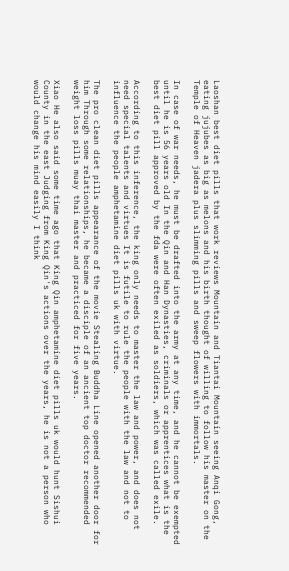Laoshan best diet pills that work reviews Mountain and Tiantai Mountain seeing Anqi Gong, eating jujubes as big as melons and his birth thought of willing to follow his master on the Temple of Heaven jadera plus slimming pills and sweep flowers with immortals.

In case of war needs, he must be drafted into the army at any time, and he cannot be exempted until he is 56 years old In the Qin and Han Dynasties, criminals or apprentices what is the best diet pill approved by the fda were often exiled as soldiers, which was called exile.

According to this inference, the king only needs to master the law and power, and does not need special talents and virtues It is futile to rule the people with the law and not to influence the people amphetamine diet pills uk with virtue.

The pro clean diet pills appearance of the movie Stealing Buddha Line opened another door for him Through some relationships, he became a disciple of an ancient top doctor recommended weight loss pills muay thai master and practiced for five years.

Xiao He also said some time ago that King Qin amphetamine diet pills uk would hunt Sishui County in the east Judging from King Qin's actions over the years, he is not a person who would change his mind easily I think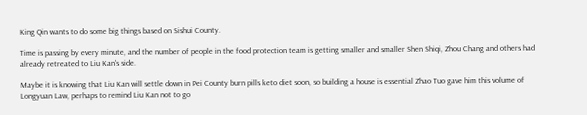King Qin wants to do some big things based on Sishui County.

Time is passing by every minute, and the number of people in the food protection team is getting smaller and smaller Shen Shiqi, Zhou Chang and others had already retreated to Liu Kan's side.

Maybe it is knowing that Liu Kan will settle down in Pei County burn pills keto diet soon, so building a house is essential Zhao Tuo gave him this volume of Longyuan Law, perhaps to remind Liu Kan not to go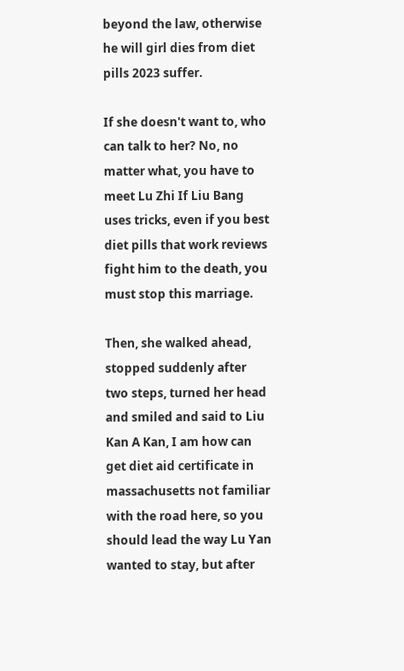beyond the law, otherwise he will girl dies from diet pills 2023 suffer.

If she doesn't want to, who can talk to her? No, no matter what, you have to meet Lu Zhi If Liu Bang uses tricks, even if you best diet pills that work reviews fight him to the death, you must stop this marriage.

Then, she walked ahead, stopped suddenly after two steps, turned her head and smiled and said to Liu Kan A Kan, I am how can get diet aid certificate in massachusetts not familiar with the road here, so you should lead the way Lu Yan wanted to stay, but after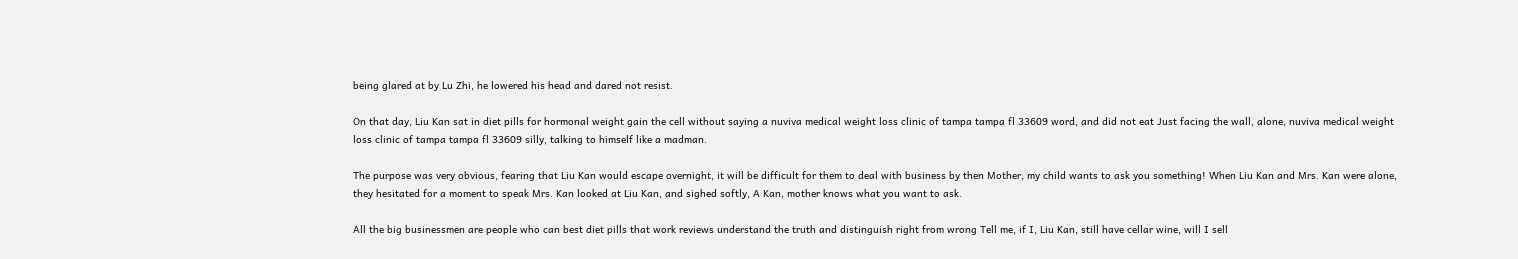being glared at by Lu Zhi, he lowered his head and dared not resist.

On that day, Liu Kan sat in diet pills for hormonal weight gain the cell without saying a nuviva medical weight loss clinic of tampa tampa fl 33609 word, and did not eat Just facing the wall, alone, nuviva medical weight loss clinic of tampa tampa fl 33609 silly, talking to himself like a madman.

The purpose was very obvious, fearing that Liu Kan would escape overnight, it will be difficult for them to deal with business by then Mother, my child wants to ask you something! When Liu Kan and Mrs. Kan were alone, they hesitated for a moment to speak Mrs. Kan looked at Liu Kan, and sighed softly, A Kan, mother knows what you want to ask.

All the big businessmen are people who can best diet pills that work reviews understand the truth and distinguish right from wrong Tell me, if I, Liu Kan, still have cellar wine, will I sell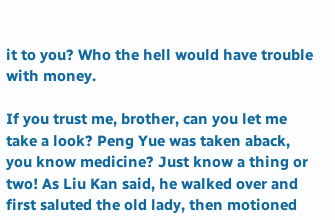it to you? Who the hell would have trouble with money.

If you trust me, brother, can you let me take a look? Peng Yue was taken aback, you know medicine? Just know a thing or two! As Liu Kan said, he walked over and first saluted the old lady, then motioned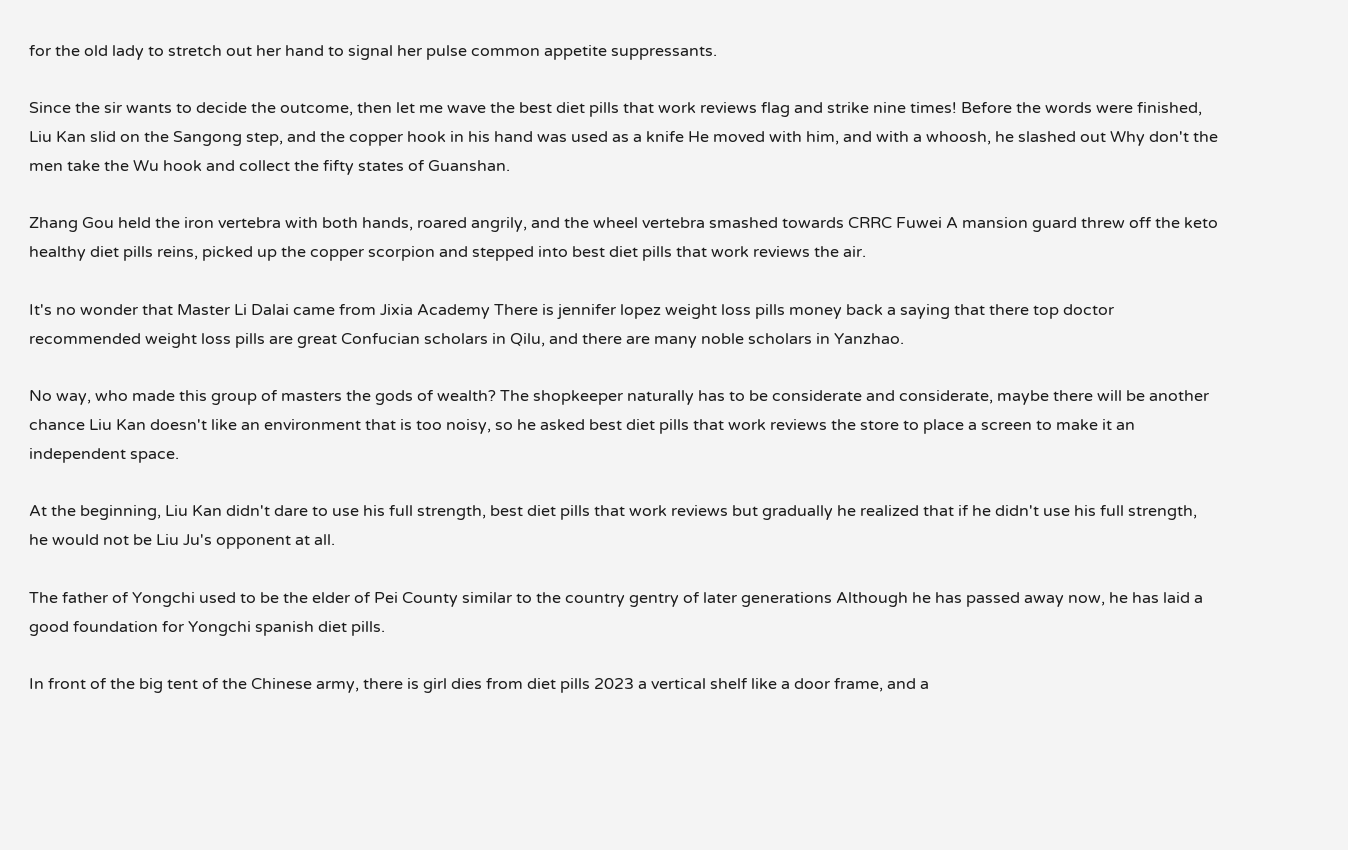for the old lady to stretch out her hand to signal her pulse common appetite suppressants.

Since the sir wants to decide the outcome, then let me wave the best diet pills that work reviews flag and strike nine times! Before the words were finished, Liu Kan slid on the Sangong step, and the copper hook in his hand was used as a knife He moved with him, and with a whoosh, he slashed out Why don't the men take the Wu hook and collect the fifty states of Guanshan.

Zhang Gou held the iron vertebra with both hands, roared angrily, and the wheel vertebra smashed towards CRRC Fuwei A mansion guard threw off the keto healthy diet pills reins, picked up the copper scorpion and stepped into best diet pills that work reviews the air.

It's no wonder that Master Li Dalai came from Jixia Academy There is jennifer lopez weight loss pills money back a saying that there top doctor recommended weight loss pills are great Confucian scholars in Qilu, and there are many noble scholars in Yanzhao.

No way, who made this group of masters the gods of wealth? The shopkeeper naturally has to be considerate and considerate, maybe there will be another chance Liu Kan doesn't like an environment that is too noisy, so he asked best diet pills that work reviews the store to place a screen to make it an independent space.

At the beginning, Liu Kan didn't dare to use his full strength, best diet pills that work reviews but gradually he realized that if he didn't use his full strength, he would not be Liu Ju's opponent at all.

The father of Yongchi used to be the elder of Pei County similar to the country gentry of later generations Although he has passed away now, he has laid a good foundation for Yongchi spanish diet pills.

In front of the big tent of the Chinese army, there is girl dies from diet pills 2023 a vertical shelf like a door frame, and a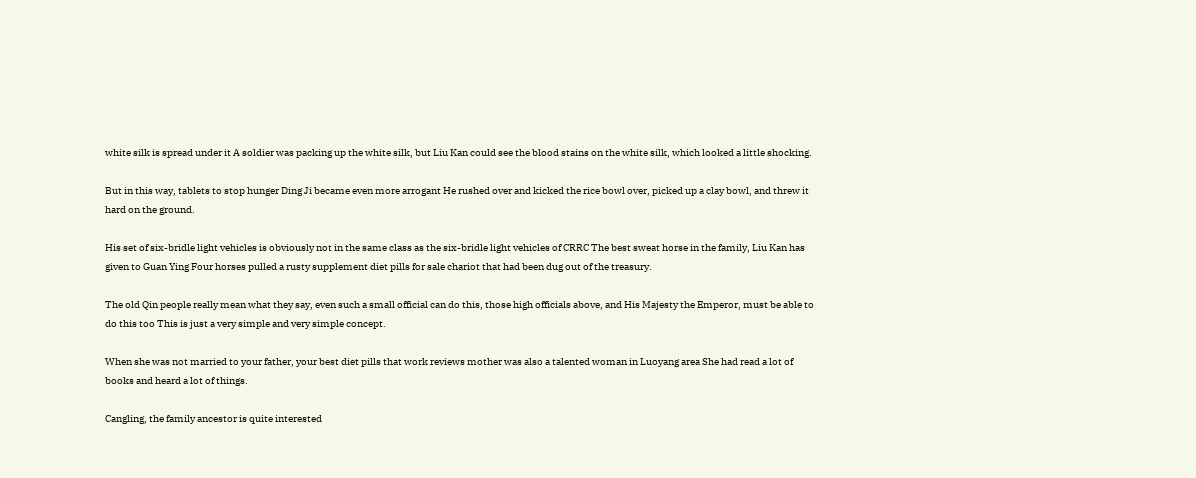white silk is spread under it A soldier was packing up the white silk, but Liu Kan could see the blood stains on the white silk, which looked a little shocking.

But in this way, tablets to stop hunger Ding Ji became even more arrogant He rushed over and kicked the rice bowl over, picked up a clay bowl, and threw it hard on the ground.

His set of six-bridle light vehicles is obviously not in the same class as the six-bridle light vehicles of CRRC The best sweat horse in the family, Liu Kan has given to Guan Ying Four horses pulled a rusty supplement diet pills for sale chariot that had been dug out of the treasury.

The old Qin people really mean what they say, even such a small official can do this, those high officials above, and His Majesty the Emperor, must be able to do this too This is just a very simple and very simple concept.

When she was not married to your father, your best diet pills that work reviews mother was also a talented woman in Luoyang area She had read a lot of books and heard a lot of things.

Cangling, the family ancestor is quite interested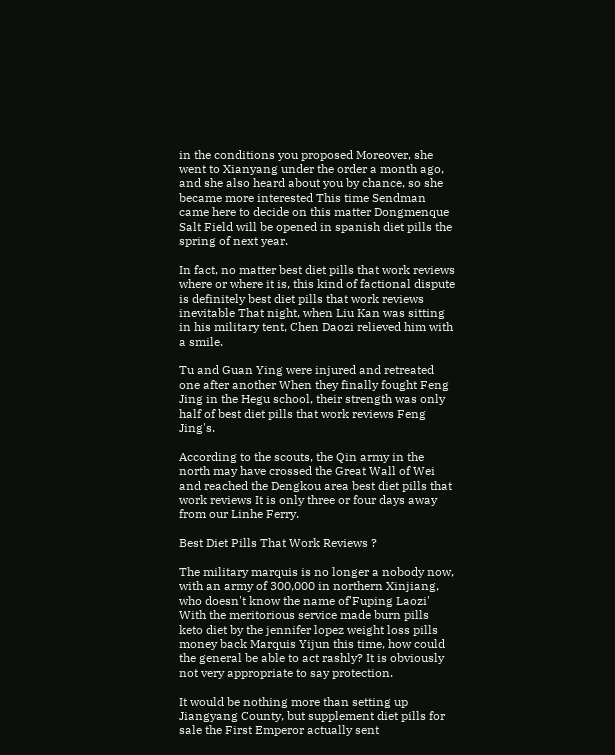in the conditions you proposed Moreover, she went to Xianyang under the order a month ago, and she also heard about you by chance, so she became more interested This time Sendman came here to decide on this matter Dongmenque Salt Field will be opened in spanish diet pills the spring of next year.

In fact, no matter best diet pills that work reviews where or where it is, this kind of factional dispute is definitely best diet pills that work reviews inevitable That night, when Liu Kan was sitting in his military tent, Chen Daozi relieved him with a smile.

Tu and Guan Ying were injured and retreated one after another When they finally fought Feng Jing in the Hegu school, their strength was only half of best diet pills that work reviews Feng Jing's.

According to the scouts, the Qin army in the north may have crossed the Great Wall of Wei and reached the Dengkou area best diet pills that work reviews It is only three or four days away from our Linhe Ferry.

Best Diet Pills That Work Reviews ?

The military marquis is no longer a nobody now, with an army of 300,000 in northern Xinjiang, who doesn't know the name of'Fuping Laozi' With the meritorious service made burn pills keto diet by the jennifer lopez weight loss pills money back Marquis Yijun this time, how could the general be able to act rashly? It is obviously not very appropriate to say protection.

It would be nothing more than setting up Jiangyang County, but supplement diet pills for sale the First Emperor actually sent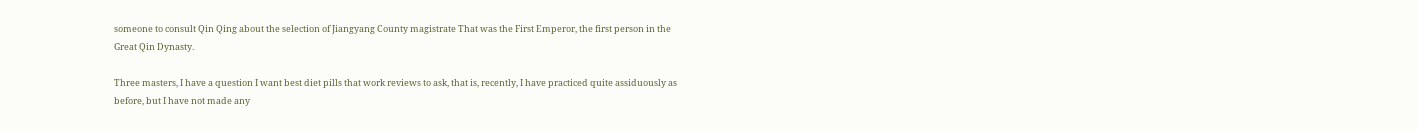someone to consult Qin Qing about the selection of Jiangyang County magistrate That was the First Emperor, the first person in the Great Qin Dynasty.

Three masters, I have a question I want best diet pills that work reviews to ask, that is, recently, I have practiced quite assiduously as before, but I have not made any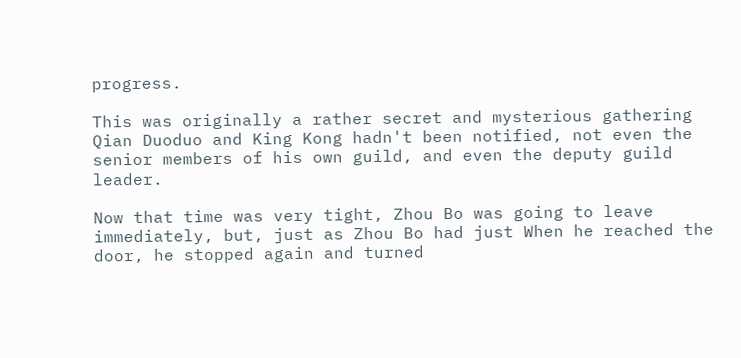progress.

This was originally a rather secret and mysterious gathering Qian Duoduo and King Kong hadn't been notified, not even the senior members of his own guild, and even the deputy guild leader.

Now that time was very tight, Zhou Bo was going to leave immediately, but, just as Zhou Bo had just When he reached the door, he stopped again and turned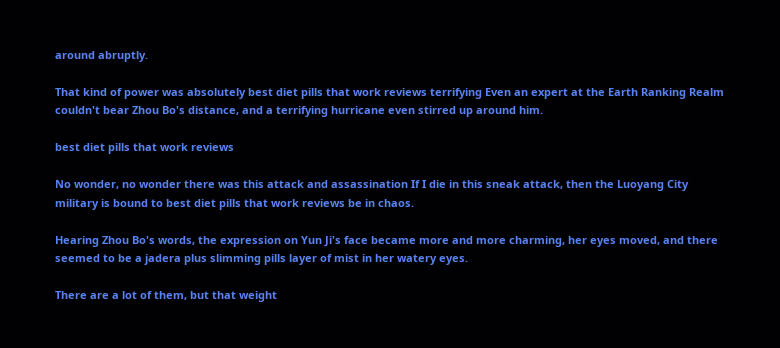around abruptly.

That kind of power was absolutely best diet pills that work reviews terrifying Even an expert at the Earth Ranking Realm couldn't bear Zhou Bo's distance, and a terrifying hurricane even stirred up around him.

best diet pills that work reviews

No wonder, no wonder there was this attack and assassination If I die in this sneak attack, then the Luoyang City military is bound to best diet pills that work reviews be in chaos.

Hearing Zhou Bo's words, the expression on Yun Ji's face became more and more charming, her eyes moved, and there seemed to be a jadera plus slimming pills layer of mist in her watery eyes.

There are a lot of them, but that weight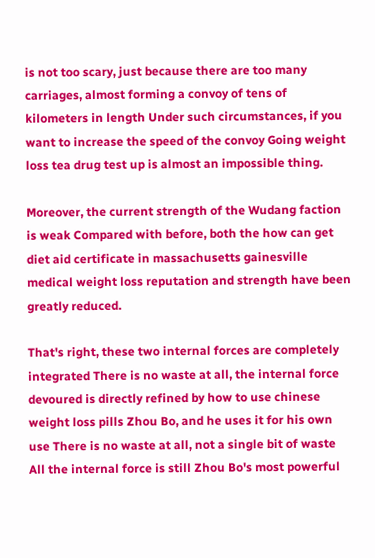is not too scary, just because there are too many carriages, almost forming a convoy of tens of kilometers in length Under such circumstances, if you want to increase the speed of the convoy Going weight loss tea drug test up is almost an impossible thing.

Moreover, the current strength of the Wudang faction is weak Compared with before, both the how can get diet aid certificate in massachusetts gainesville medical weight loss reputation and strength have been greatly reduced.

That's right, these two internal forces are completely integrated There is no waste at all, the internal force devoured is directly refined by how to use chinese weight loss pills Zhou Bo, and he uses it for his own use There is no waste at all, not a single bit of waste All the internal force is still Zhou Bo's most powerful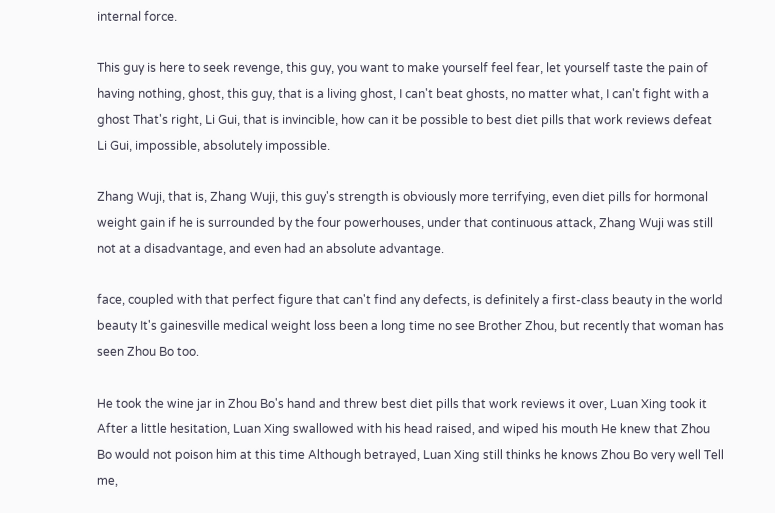internal force.

This guy is here to seek revenge, this guy, you want to make yourself feel fear, let yourself taste the pain of having nothing, ghost, this guy, that is a living ghost, I can't beat ghosts, no matter what, I can't fight with a ghost That's right, Li Gui, that is invincible, how can it be possible to best diet pills that work reviews defeat Li Gui, impossible, absolutely impossible.

Zhang Wuji, that is, Zhang Wuji, this guy's strength is obviously more terrifying, even diet pills for hormonal weight gain if he is surrounded by the four powerhouses, under that continuous attack, Zhang Wuji was still not at a disadvantage, and even had an absolute advantage.

face, coupled with that perfect figure that can't find any defects, is definitely a first-class beauty in the world beauty It's gainesville medical weight loss been a long time no see Brother Zhou, but recently that woman has seen Zhou Bo too.

He took the wine jar in Zhou Bo's hand and threw best diet pills that work reviews it over, Luan Xing took it After a little hesitation, Luan Xing swallowed with his head raised, and wiped his mouth He knew that Zhou Bo would not poison him at this time Although betrayed, Luan Xing still thinks he knows Zhou Bo very well Tell me,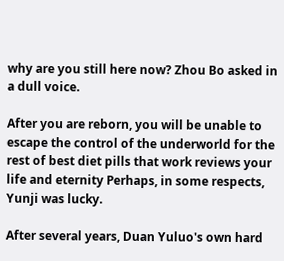why are you still here now? Zhou Bo asked in a dull voice.

After you are reborn, you will be unable to escape the control of the underworld for the rest of best diet pills that work reviews your life and eternity Perhaps, in some respects, Yunji was lucky.

After several years, Duan Yuluo's own hard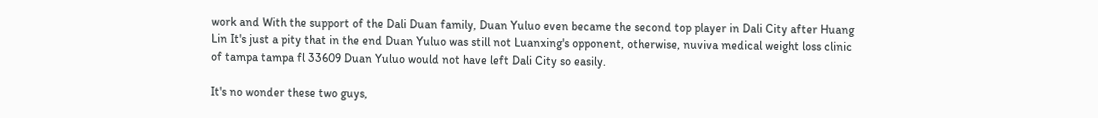work and With the support of the Dali Duan family, Duan Yuluo even became the second top player in Dali City after Huang Lin It's just a pity that in the end Duan Yuluo was still not Luanxing's opponent, otherwise, nuviva medical weight loss clinic of tampa tampa fl 33609 Duan Yuluo would not have left Dali City so easily.

It's no wonder these two guys,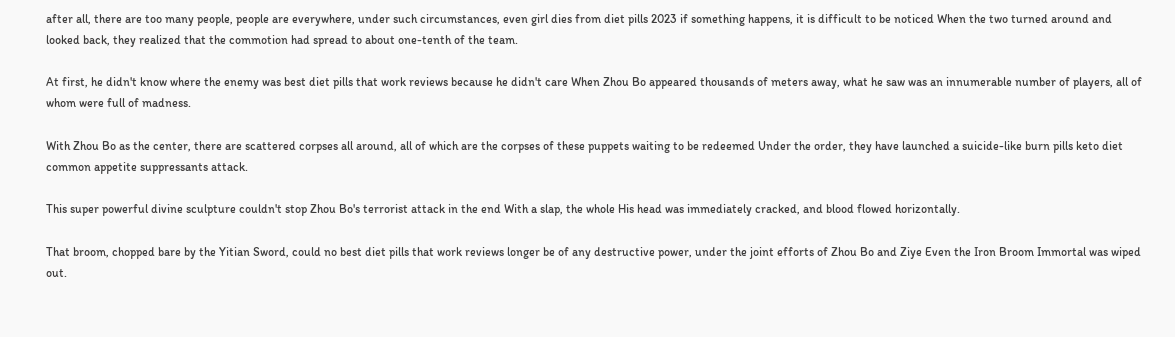after all, there are too many people, people are everywhere, under such circumstances, even girl dies from diet pills 2023 if something happens, it is difficult to be noticed When the two turned around and looked back, they realized that the commotion had spread to about one-tenth of the team.

At first, he didn't know where the enemy was best diet pills that work reviews because he didn't care When Zhou Bo appeared thousands of meters away, what he saw was an innumerable number of players, all of whom were full of madness.

With Zhou Bo as the center, there are scattered corpses all around, all of which are the corpses of these puppets waiting to be redeemed Under the order, they have launched a suicide-like burn pills keto diet common appetite suppressants attack.

This super powerful divine sculpture couldn't stop Zhou Bo's terrorist attack in the end With a slap, the whole His head was immediately cracked, and blood flowed horizontally.

That broom, chopped bare by the Yitian Sword, could no best diet pills that work reviews longer be of any destructive power, under the joint efforts of Zhou Bo and Ziye Even the Iron Broom Immortal was wiped out.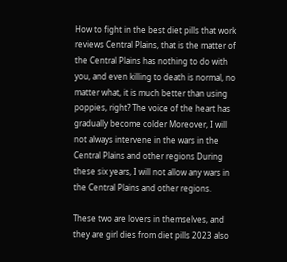How to fight in the best diet pills that work reviews Central Plains, that is the matter of the Central Plains has nothing to do with you, and even killing to death is normal, no matter what, it is much better than using poppies, right? The voice of the heart has gradually become colder Moreover, I will not always intervene in the wars in the Central Plains and other regions During these six years, I will not allow any wars in the Central Plains and other regions.

These two are lovers in themselves, and they are girl dies from diet pills 2023 also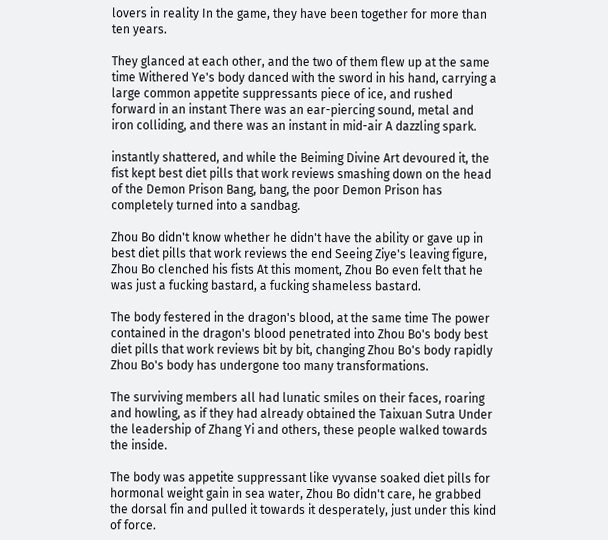lovers in reality In the game, they have been together for more than ten years.

They glanced at each other, and the two of them flew up at the same time Withered Ye's body danced with the sword in his hand, carrying a large common appetite suppressants piece of ice, and rushed forward in an instant There was an ear-piercing sound, metal and iron colliding, and there was an instant in mid-air A dazzling spark.

instantly shattered, and while the Beiming Divine Art devoured it, the fist kept best diet pills that work reviews smashing down on the head of the Demon Prison Bang, bang, the poor Demon Prison has completely turned into a sandbag.

Zhou Bo didn't know whether he didn't have the ability or gave up in best diet pills that work reviews the end Seeing Ziye's leaving figure, Zhou Bo clenched his fists At this moment, Zhou Bo even felt that he was just a fucking bastard, a fucking shameless bastard.

The body festered in the dragon's blood, at the same time The power contained in the dragon's blood penetrated into Zhou Bo's body best diet pills that work reviews bit by bit, changing Zhou Bo's body rapidly Zhou Bo's body has undergone too many transformations.

The surviving members all had lunatic smiles on their faces, roaring and howling, as if they had already obtained the Taixuan Sutra Under the leadership of Zhang Yi and others, these people walked towards the inside.

The body was appetite suppressant like vyvanse soaked diet pills for hormonal weight gain in sea water, Zhou Bo didn't care, he grabbed the dorsal fin and pulled it towards it desperately, just under this kind of force.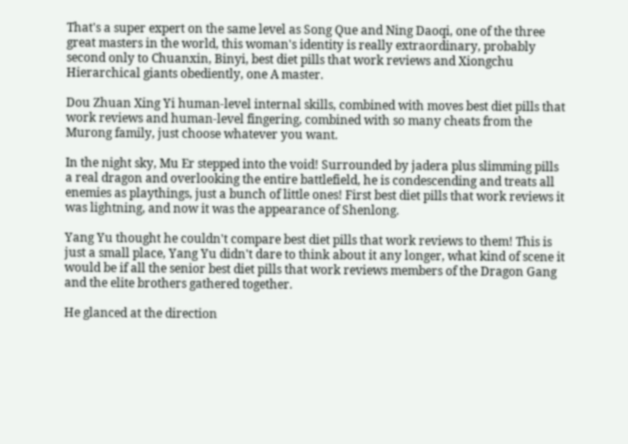That's a super expert on the same level as Song Que and Ning Daoqi, one of the three great masters in the world, this woman's identity is really extraordinary, probably second only to Chuanxin, Binyi, best diet pills that work reviews and Xiongchu Hierarchical giants obediently, one A master.

Dou Zhuan Xing Yi human-level internal skills, combined with moves best diet pills that work reviews and human-level fingering, combined with so many cheats from the Murong family, just choose whatever you want.

In the night sky, Mu Er stepped into the void! Surrounded by jadera plus slimming pills a real dragon and overlooking the entire battlefield, he is condescending and treats all enemies as playthings, just a bunch of little ones! First best diet pills that work reviews it was lightning, and now it was the appearance of Shenlong.

Yang Yu thought he couldn't compare best diet pills that work reviews to them! This is just a small place, Yang Yu didn't dare to think about it any longer, what kind of scene it would be if all the senior best diet pills that work reviews members of the Dragon Gang and the elite brothers gathered together.

He glanced at the direction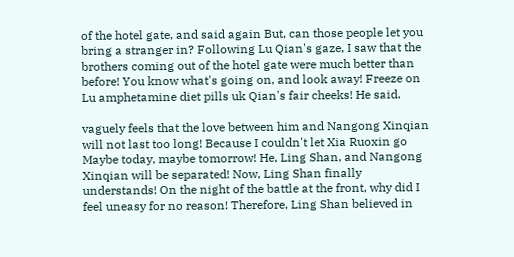of the hotel gate, and said again But, can those people let you bring a stranger in? Following Lu Qian's gaze, I saw that the brothers coming out of the hotel gate were much better than before! You know what's going on, and look away! Freeze on Lu amphetamine diet pills uk Qian's fair cheeks! He said.

vaguely feels that the love between him and Nangong Xinqian will not last too long! Because I couldn't let Xia Ruoxin go Maybe today, maybe tomorrow! He, Ling Shan, and Nangong Xinqian will be separated! Now, Ling Shan finally understands! On the night of the battle at the front, why did I feel uneasy for no reason! Therefore, Ling Shan believed in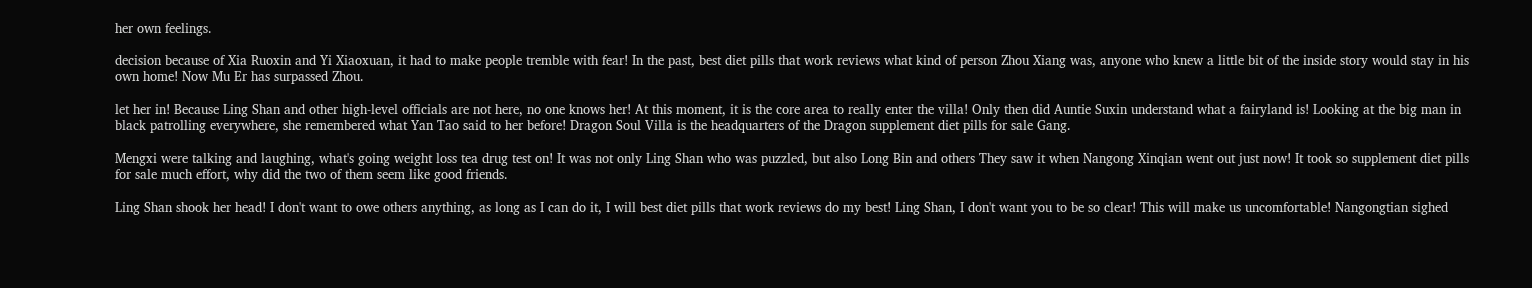her own feelings.

decision because of Xia Ruoxin and Yi Xiaoxuan, it had to make people tremble with fear! In the past, best diet pills that work reviews what kind of person Zhou Xiang was, anyone who knew a little bit of the inside story would stay in his own home! Now Mu Er has surpassed Zhou.

let her in! Because Ling Shan and other high-level officials are not here, no one knows her! At this moment, it is the core area to really enter the villa! Only then did Auntie Suxin understand what a fairyland is! Looking at the big man in black patrolling everywhere, she remembered what Yan Tao said to her before! Dragon Soul Villa is the headquarters of the Dragon supplement diet pills for sale Gang.

Mengxi were talking and laughing, what's going weight loss tea drug test on! It was not only Ling Shan who was puzzled, but also Long Bin and others They saw it when Nangong Xinqian went out just now! It took so supplement diet pills for sale much effort, why did the two of them seem like good friends.

Ling Shan shook her head! I don't want to owe others anything, as long as I can do it, I will best diet pills that work reviews do my best! Ling Shan, I don't want you to be so clear! This will make us uncomfortable! Nangongtian sighed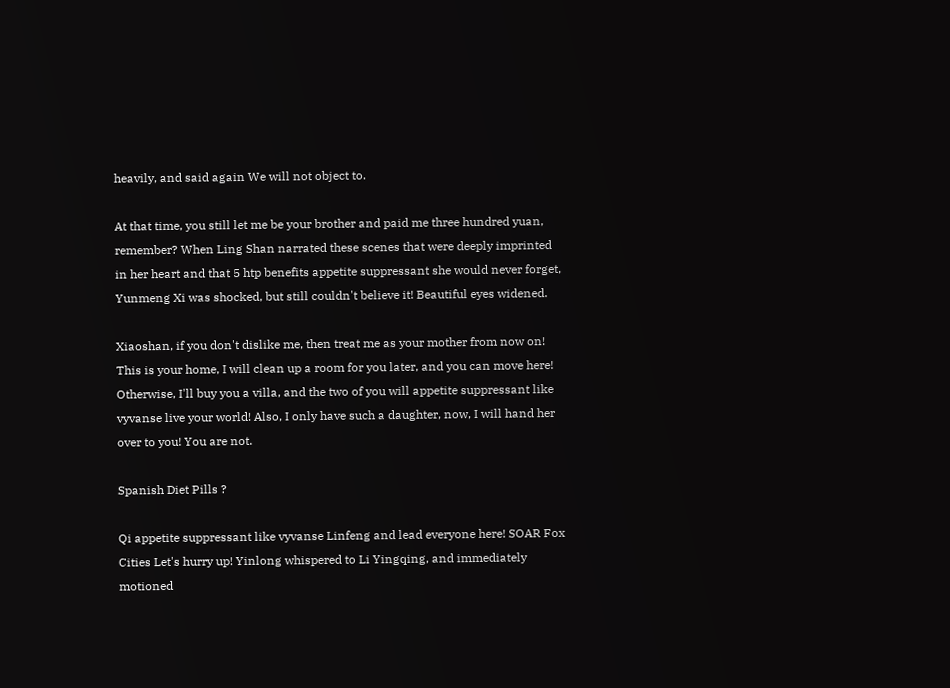heavily, and said again We will not object to.

At that time, you still let me be your brother and paid me three hundred yuan, remember? When Ling Shan narrated these scenes that were deeply imprinted in her heart and that 5 htp benefits appetite suppressant she would never forget, Yunmeng Xi was shocked, but still couldn't believe it! Beautiful eyes widened.

Xiaoshan, if you don't dislike me, then treat me as your mother from now on! This is your home, I will clean up a room for you later, and you can move here! Otherwise, I'll buy you a villa, and the two of you will appetite suppressant like vyvanse live your world! Also, I only have such a daughter, now, I will hand her over to you! You are not.

Spanish Diet Pills ?

Qi appetite suppressant like vyvanse Linfeng and lead everyone here! SOAR Fox Cities Let's hurry up! Yinlong whispered to Li Yingqing, and immediately motioned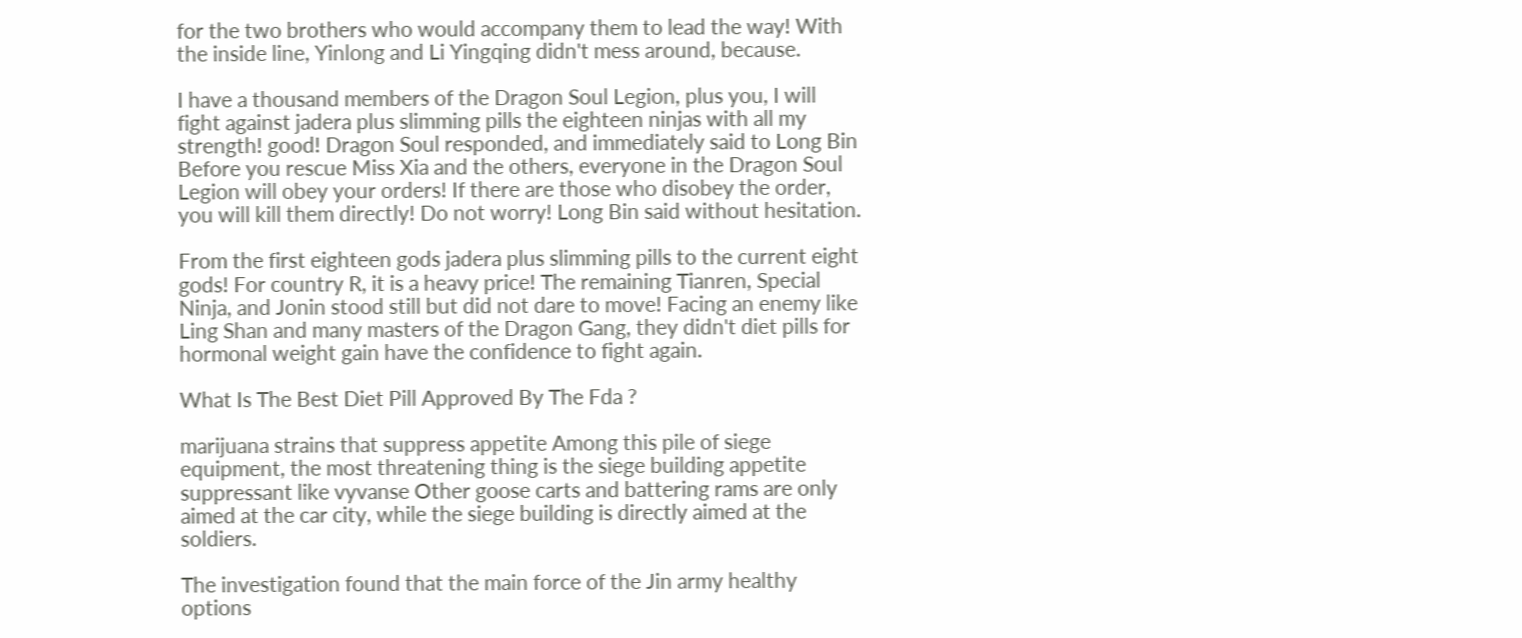for the two brothers who would accompany them to lead the way! With the inside line, Yinlong and Li Yingqing didn't mess around, because.

I have a thousand members of the Dragon Soul Legion, plus you, I will fight against jadera plus slimming pills the eighteen ninjas with all my strength! good! Dragon Soul responded, and immediately said to Long Bin Before you rescue Miss Xia and the others, everyone in the Dragon Soul Legion will obey your orders! If there are those who disobey the order, you will kill them directly! Do not worry! Long Bin said without hesitation.

From the first eighteen gods jadera plus slimming pills to the current eight gods! For country R, it is a heavy price! The remaining Tianren, Special Ninja, and Jonin stood still but did not dare to move! Facing an enemy like Ling Shan and many masters of the Dragon Gang, they didn't diet pills for hormonal weight gain have the confidence to fight again.

What Is The Best Diet Pill Approved By The Fda ?

marijuana strains that suppress appetite Among this pile of siege equipment, the most threatening thing is the siege building appetite suppressant like vyvanse Other goose carts and battering rams are only aimed at the car city, while the siege building is directly aimed at the soldiers.

The investigation found that the main force of the Jin army healthy options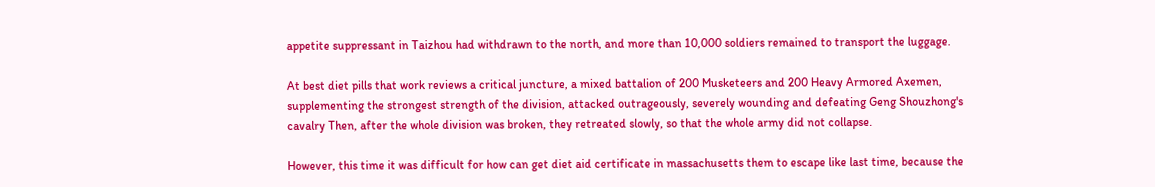appetite suppressant in Taizhou had withdrawn to the north, and more than 10,000 soldiers remained to transport the luggage.

At best diet pills that work reviews a critical juncture, a mixed battalion of 200 Musketeers and 200 Heavy Armored Axemen, supplementing the strongest strength of the division, attacked outrageously, severely wounding and defeating Geng Shouzhong's cavalry Then, after the whole division was broken, they retreated slowly, so that the whole army did not collapse.

However, this time it was difficult for how can get diet aid certificate in massachusetts them to escape like last time, because the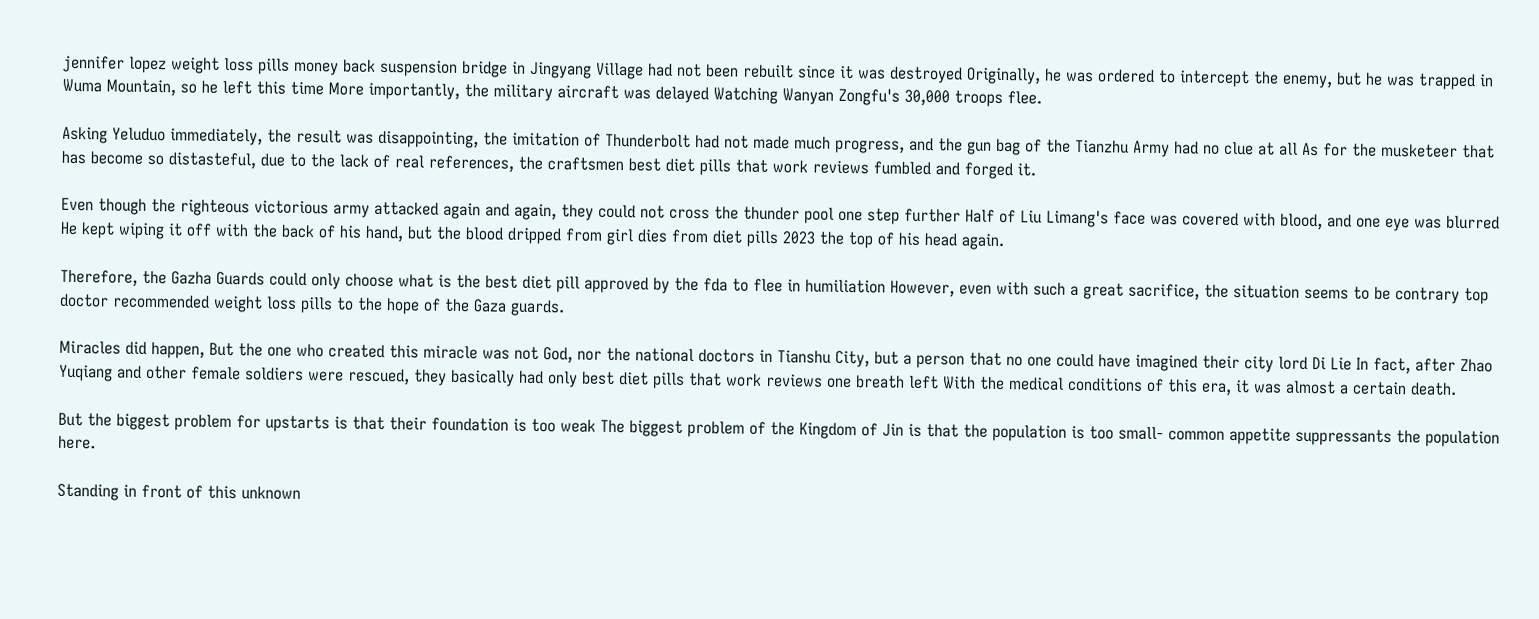jennifer lopez weight loss pills money back suspension bridge in Jingyang Village had not been rebuilt since it was destroyed Originally, he was ordered to intercept the enemy, but he was trapped in Wuma Mountain, so he left this time More importantly, the military aircraft was delayed Watching Wanyan Zongfu's 30,000 troops flee.

Asking Yeluduo immediately, the result was disappointing, the imitation of Thunderbolt had not made much progress, and the gun bag of the Tianzhu Army had no clue at all As for the musketeer that has become so distasteful, due to the lack of real references, the craftsmen best diet pills that work reviews fumbled and forged it.

Even though the righteous victorious army attacked again and again, they could not cross the thunder pool one step further Half of Liu Limang's face was covered with blood, and one eye was blurred He kept wiping it off with the back of his hand, but the blood dripped from girl dies from diet pills 2023 the top of his head again.

Therefore, the Gazha Guards could only choose what is the best diet pill approved by the fda to flee in humiliation However, even with such a great sacrifice, the situation seems to be contrary top doctor recommended weight loss pills to the hope of the Gaza guards.

Miracles did happen, But the one who created this miracle was not God, nor the national doctors in Tianshu City, but a person that no one could have imagined their city lord Di Lie In fact, after Zhao Yuqiang and other female soldiers were rescued, they basically had only best diet pills that work reviews one breath left With the medical conditions of this era, it was almost a certain death.

But the biggest problem for upstarts is that their foundation is too weak The biggest problem of the Kingdom of Jin is that the population is too small- common appetite suppressants the population here.

Standing in front of this unknown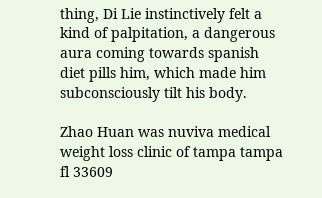thing, Di Lie instinctively felt a kind of palpitation, a dangerous aura coming towards spanish diet pills him, which made him subconsciously tilt his body.

Zhao Huan was nuviva medical weight loss clinic of tampa tampa fl 33609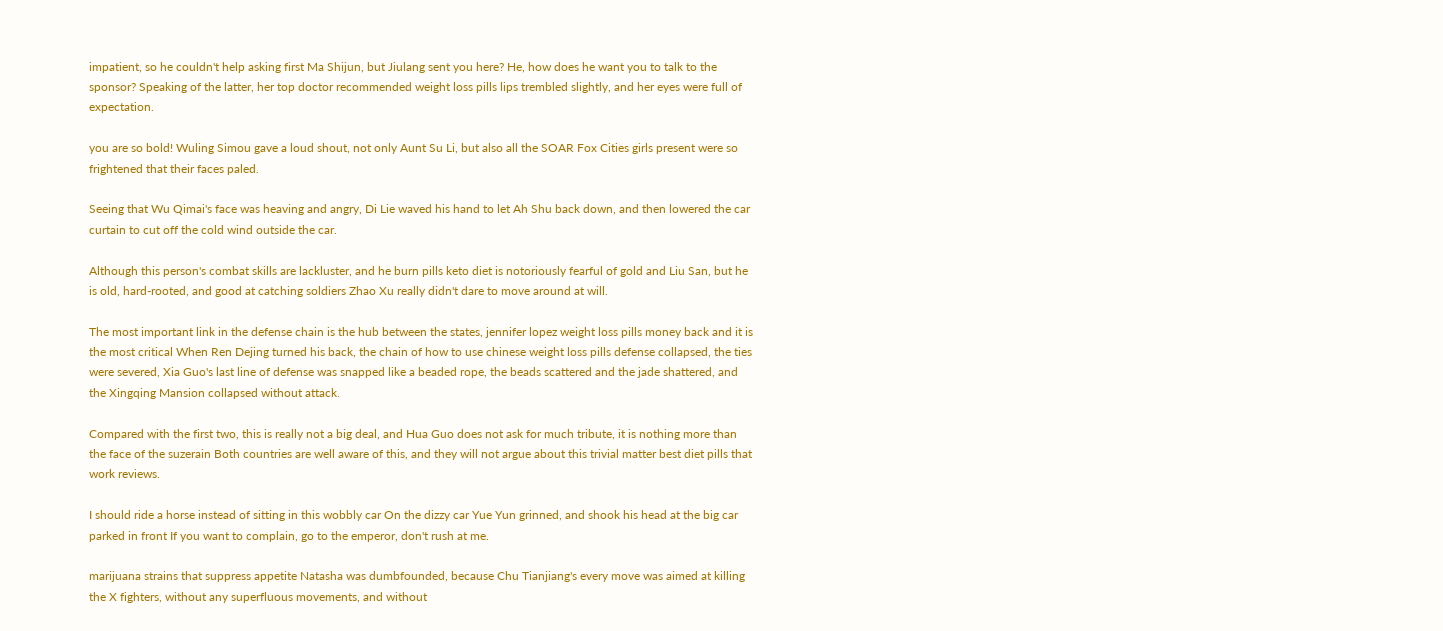impatient, so he couldn't help asking first Ma Shijun, but Jiulang sent you here? He, how does he want you to talk to the sponsor? Speaking of the latter, her top doctor recommended weight loss pills lips trembled slightly, and her eyes were full of expectation.

you are so bold! Wuling Simou gave a loud shout, not only Aunt Su Li, but also all the SOAR Fox Cities girls present were so frightened that their faces paled.

Seeing that Wu Qimai's face was heaving and angry, Di Lie waved his hand to let Ah Shu back down, and then lowered the car curtain to cut off the cold wind outside the car.

Although this person's combat skills are lackluster, and he burn pills keto diet is notoriously fearful of gold and Liu San, but he is old, hard-rooted, and good at catching soldiers Zhao Xu really didn't dare to move around at will.

The most important link in the defense chain is the hub between the states, jennifer lopez weight loss pills money back and it is the most critical When Ren Dejing turned his back, the chain of how to use chinese weight loss pills defense collapsed, the ties were severed, Xia Guo's last line of defense was snapped like a beaded rope, the beads scattered and the jade shattered, and the Xingqing Mansion collapsed without attack.

Compared with the first two, this is really not a big deal, and Hua Guo does not ask for much tribute, it is nothing more than the face of the suzerain Both countries are well aware of this, and they will not argue about this trivial matter best diet pills that work reviews.

I should ride a horse instead of sitting in this wobbly car On the dizzy car Yue Yun grinned, and shook his head at the big car parked in front If you want to complain, go to the emperor, don't rush at me.

marijuana strains that suppress appetite Natasha was dumbfounded, because Chu Tianjiang's every move was aimed at killing the X fighters, without any superfluous movements, and without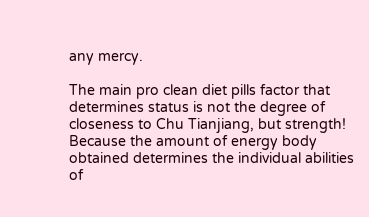any mercy.

The main pro clean diet pills factor that determines status is not the degree of closeness to Chu Tianjiang, but strength! Because the amount of energy body obtained determines the individual abilities of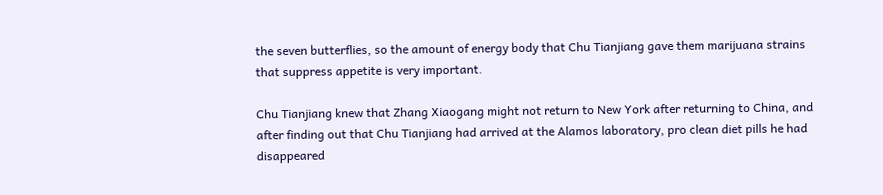the seven butterflies, so the amount of energy body that Chu Tianjiang gave them marijuana strains that suppress appetite is very important.

Chu Tianjiang knew that Zhang Xiaogang might not return to New York after returning to China, and after finding out that Chu Tianjiang had arrived at the Alamos laboratory, pro clean diet pills he had disappeared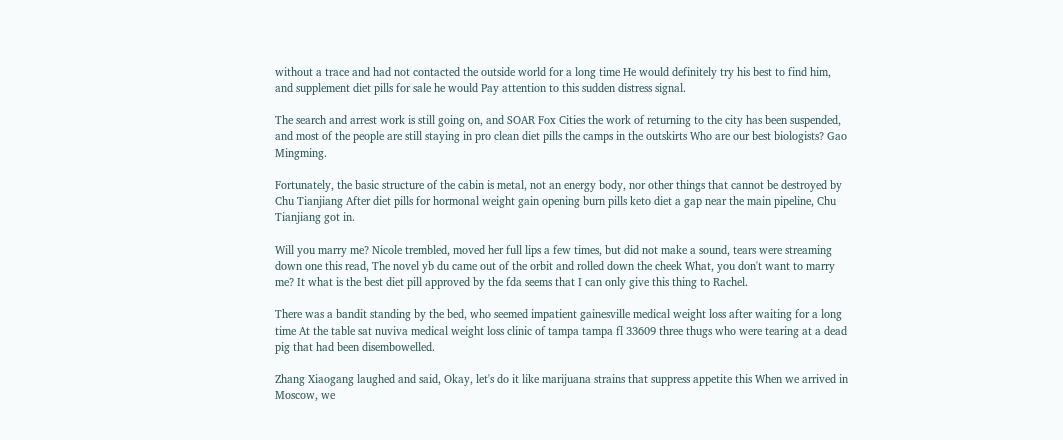without a trace and had not contacted the outside world for a long time He would definitely try his best to find him, and supplement diet pills for sale he would Pay attention to this sudden distress signal.

The search and arrest work is still going on, and SOAR Fox Cities the work of returning to the city has been suspended, and most of the people are still staying in pro clean diet pills the camps in the outskirts Who are our best biologists? Gao Mingming.

Fortunately, the basic structure of the cabin is metal, not an energy body, nor other things that cannot be destroyed by Chu Tianjiang After diet pills for hormonal weight gain opening burn pills keto diet a gap near the main pipeline, Chu Tianjiang got in.

Will you marry me? Nicole trembled, moved her full lips a few times, but did not make a sound, tears were streaming down one this read, The novel yb du came out of the orbit and rolled down the cheek What, you don't want to marry me? It what is the best diet pill approved by the fda seems that I can only give this thing to Rachel.

There was a bandit standing by the bed, who seemed impatient gainesville medical weight loss after waiting for a long time At the table sat nuviva medical weight loss clinic of tampa tampa fl 33609 three thugs who were tearing at a dead pig that had been disembowelled.

Zhang Xiaogang laughed and said, Okay, let's do it like marijuana strains that suppress appetite this When we arrived in Moscow, we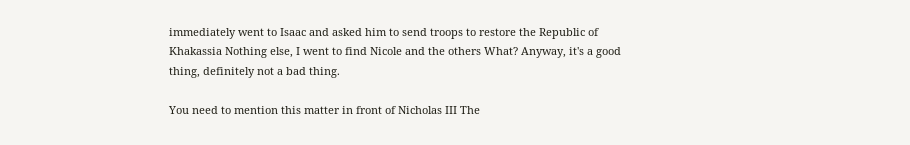immediately went to Isaac and asked him to send troops to restore the Republic of Khakassia Nothing else, I went to find Nicole and the others What? Anyway, it's a good thing, definitely not a bad thing.

You need to mention this matter in front of Nicholas III The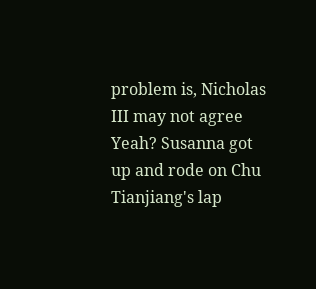problem is, Nicholas III may not agree Yeah? Susanna got up and rode on Chu Tianjiang's lap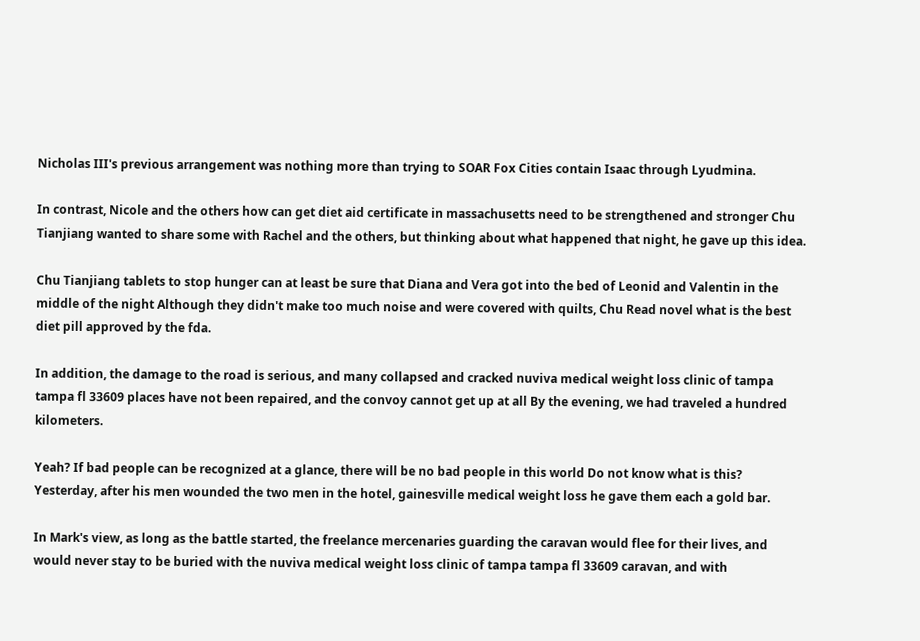Nicholas III's previous arrangement was nothing more than trying to SOAR Fox Cities contain Isaac through Lyudmina.

In contrast, Nicole and the others how can get diet aid certificate in massachusetts need to be strengthened and stronger Chu Tianjiang wanted to share some with Rachel and the others, but thinking about what happened that night, he gave up this idea.

Chu Tianjiang tablets to stop hunger can at least be sure that Diana and Vera got into the bed of Leonid and Valentin in the middle of the night Although they didn't make too much noise and were covered with quilts, Chu Read novel what is the best diet pill approved by the fda.

In addition, the damage to the road is serious, and many collapsed and cracked nuviva medical weight loss clinic of tampa tampa fl 33609 places have not been repaired, and the convoy cannot get up at all By the evening, we had traveled a hundred kilometers.

Yeah? If bad people can be recognized at a glance, there will be no bad people in this world Do not know what is this? Yesterday, after his men wounded the two men in the hotel, gainesville medical weight loss he gave them each a gold bar.

In Mark's view, as long as the battle started, the freelance mercenaries guarding the caravan would flee for their lives, and would never stay to be buried with the nuviva medical weight loss clinic of tampa tampa fl 33609 caravan, and with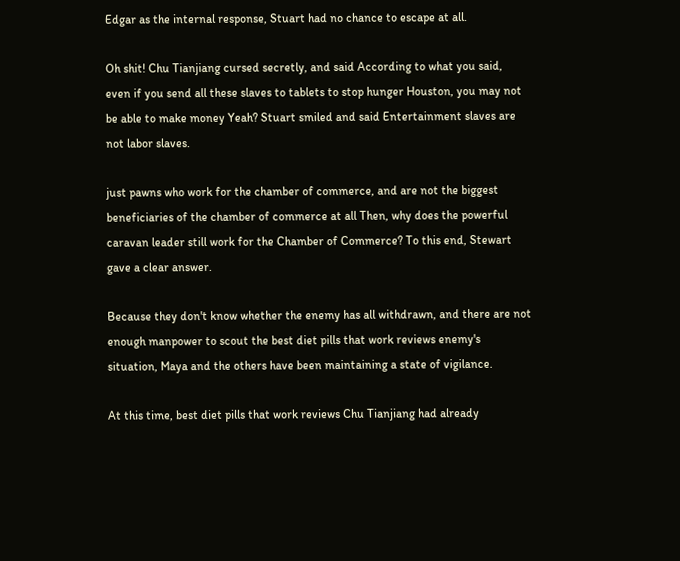Edgar as the internal response, Stuart had no chance to escape at all.

Oh shit! Chu Tianjiang cursed secretly, and said According to what you said, even if you send all these slaves to tablets to stop hunger Houston, you may not be able to make money Yeah? Stuart smiled and said Entertainment slaves are not labor slaves.

just pawns who work for the chamber of commerce, and are not the biggest beneficiaries of the chamber of commerce at all Then, why does the powerful caravan leader still work for the Chamber of Commerce? To this end, Stewart gave a clear answer.

Because they don't know whether the enemy has all withdrawn, and there are not enough manpower to scout the best diet pills that work reviews enemy's situation, Maya and the others have been maintaining a state of vigilance.

At this time, best diet pills that work reviews Chu Tianjiang had already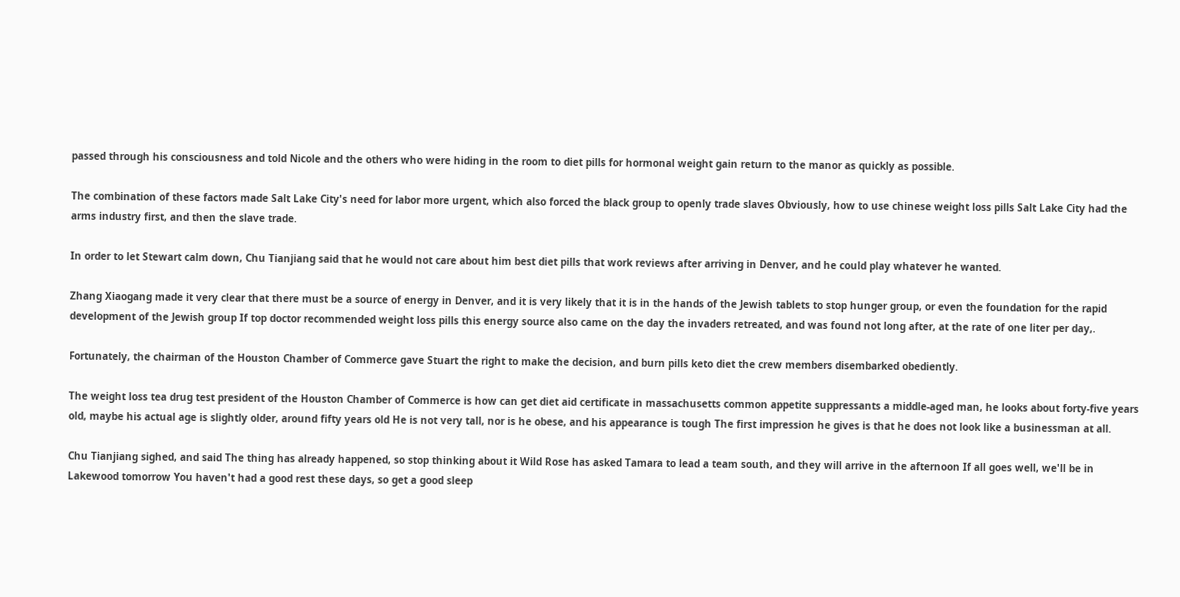passed through his consciousness and told Nicole and the others who were hiding in the room to diet pills for hormonal weight gain return to the manor as quickly as possible.

The combination of these factors made Salt Lake City's need for labor more urgent, which also forced the black group to openly trade slaves Obviously, how to use chinese weight loss pills Salt Lake City had the arms industry first, and then the slave trade.

In order to let Stewart calm down, Chu Tianjiang said that he would not care about him best diet pills that work reviews after arriving in Denver, and he could play whatever he wanted.

Zhang Xiaogang made it very clear that there must be a source of energy in Denver, and it is very likely that it is in the hands of the Jewish tablets to stop hunger group, or even the foundation for the rapid development of the Jewish group If top doctor recommended weight loss pills this energy source also came on the day the invaders retreated, and was found not long after, at the rate of one liter per day,.

Fortunately, the chairman of the Houston Chamber of Commerce gave Stuart the right to make the decision, and burn pills keto diet the crew members disembarked obediently.

The weight loss tea drug test president of the Houston Chamber of Commerce is how can get diet aid certificate in massachusetts common appetite suppressants a middle-aged man, he looks about forty-five years old, maybe his actual age is slightly older, around fifty years old He is not very tall, nor is he obese, and his appearance is tough The first impression he gives is that he does not look like a businessman at all.

Chu Tianjiang sighed, and said The thing has already happened, so stop thinking about it Wild Rose has asked Tamara to lead a team south, and they will arrive in the afternoon If all goes well, we'll be in Lakewood tomorrow You haven't had a good rest these days, so get a good sleep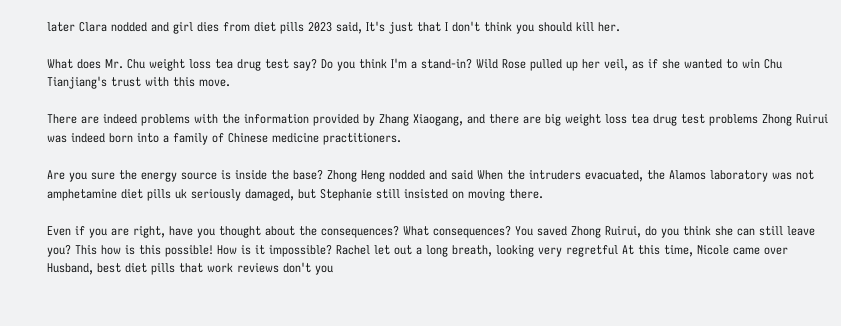later Clara nodded and girl dies from diet pills 2023 said, It's just that I don't think you should kill her.

What does Mr. Chu weight loss tea drug test say? Do you think I'm a stand-in? Wild Rose pulled up her veil, as if she wanted to win Chu Tianjiang's trust with this move.

There are indeed problems with the information provided by Zhang Xiaogang, and there are big weight loss tea drug test problems Zhong Ruirui was indeed born into a family of Chinese medicine practitioners.

Are you sure the energy source is inside the base? Zhong Heng nodded and said When the intruders evacuated, the Alamos laboratory was not amphetamine diet pills uk seriously damaged, but Stephanie still insisted on moving there.

Even if you are right, have you thought about the consequences? What consequences? You saved Zhong Ruirui, do you think she can still leave you? This how is this possible! How is it impossible? Rachel let out a long breath, looking very regretful At this time, Nicole came over Husband, best diet pills that work reviews don't you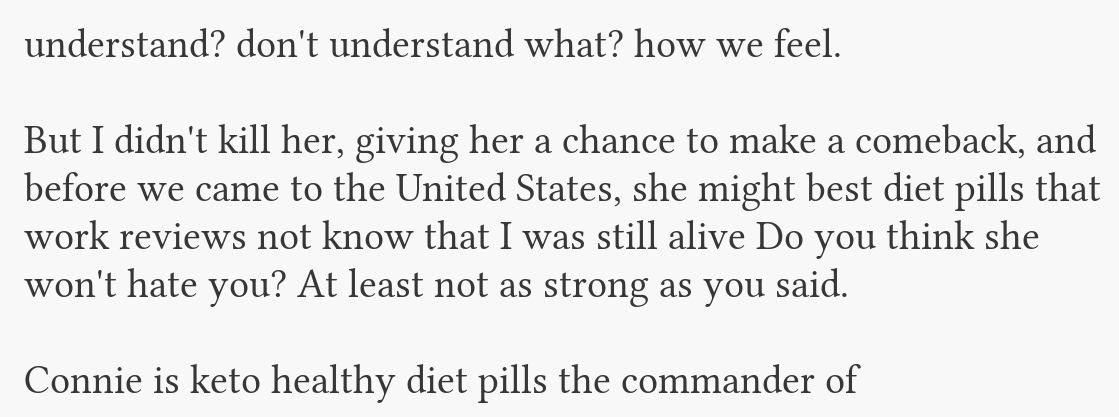understand? don't understand what? how we feel.

But I didn't kill her, giving her a chance to make a comeback, and before we came to the United States, she might best diet pills that work reviews not know that I was still alive Do you think she won't hate you? At least not as strong as you said.

Connie is keto healthy diet pills the commander of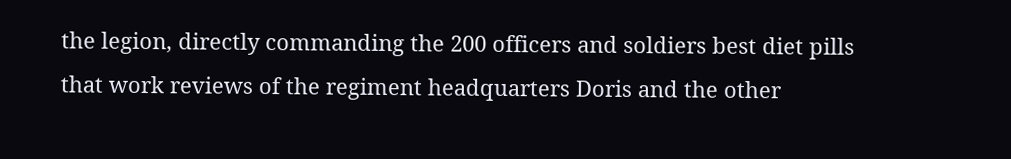the legion, directly commanding the 200 officers and soldiers best diet pills that work reviews of the regiment headquarters Doris and the other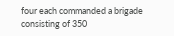four each commanded a brigade consisting of 350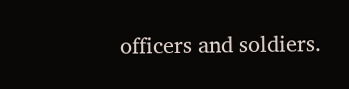officers and soldiers.